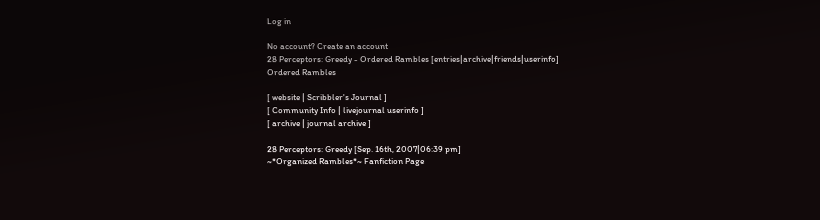Log in

No account? Create an account
28 Perceptors: Greedy - Ordered Rambles [entries|archive|friends|userinfo]
Ordered Rambles

[ website | Scribbler's Journal ]
[ Community Info | livejournal userinfo ]
[ archive | journal archive ]

28 Perceptors: Greedy [Sep. 16th, 2007|06:39 pm]
~*Organized Rambles*~ Fanfiction Page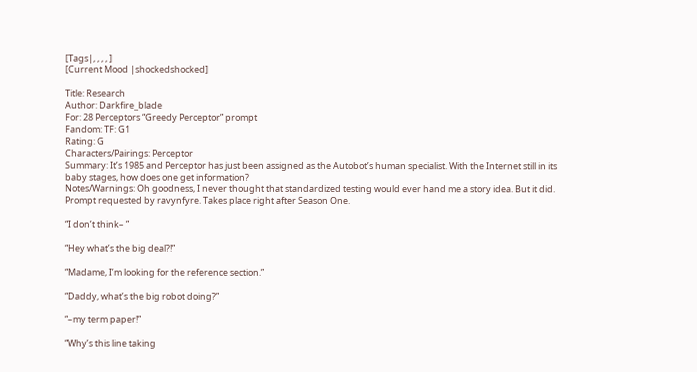[Tags|, , , , ]
[Current Mood |shockedshocked]

Title: Research
Author: Darkfire_blade
For: 28 Perceptors “Greedy Perceptor” prompt
Fandom: TF: G1
Rating: G
Characters/Pairings: Perceptor
Summary: It’s 1985 and Perceptor has just been assigned as the Autobot’s human specialist. With the Internet still in its baby stages, how does one get information?
Notes/Warnings: Oh goodness, I never thought that standardized testing would ever hand me a story idea. But it did. Prompt requested by ravynfyre. Takes place right after Season One.

“I don’t think– ”

“Hey what’s the big deal?!”

“Madame, I’m looking for the reference section.”

“Daddy, what’s the big robot doing?”

“–my term paper!”

“Why’s this line taking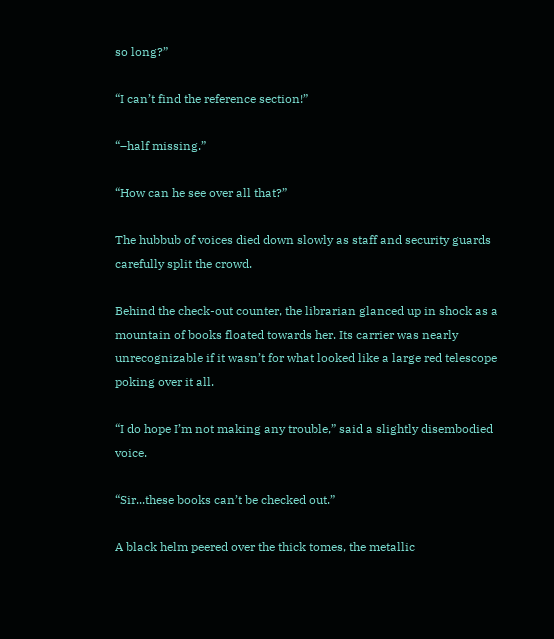so long?”

“I can’t find the reference section!”

“–half missing.”

“How can he see over all that?”

The hubbub of voices died down slowly as staff and security guards carefully split the crowd.

Behind the check-out counter, the librarian glanced up in shock as a mountain of books floated towards her. Its carrier was nearly unrecognizable if it wasn’t for what looked like a large red telescope poking over it all.

“I do hope I’m not making any trouble,” said a slightly disembodied voice.

“Sir...these books can’t be checked out.”

A black helm peered over the thick tomes, the metallic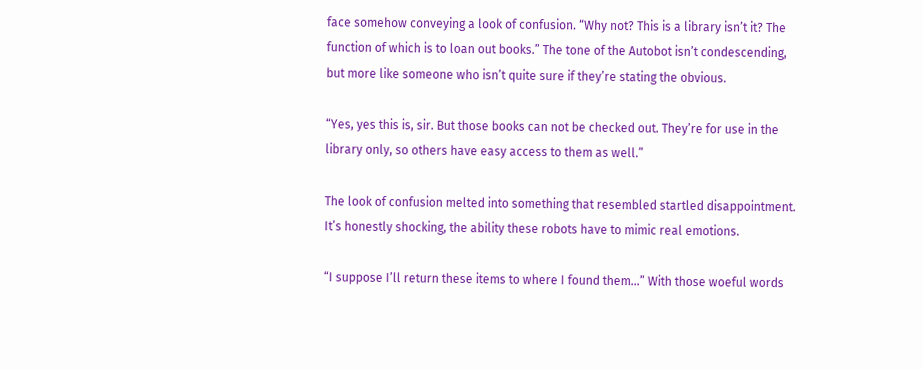face somehow conveying a look of confusion. “Why not? This is a library isn’t it? The function of which is to loan out books.” The tone of the Autobot isn’t condescending, but more like someone who isn’t quite sure if they’re stating the obvious.

“Yes, yes this is, sir. But those books can not be checked out. They’re for use in the library only, so others have easy access to them as well.”

The look of confusion melted into something that resembled startled disappointment. It’s honestly shocking, the ability these robots have to mimic real emotions.

“I suppose I’ll return these items to where I found them...” With those woeful words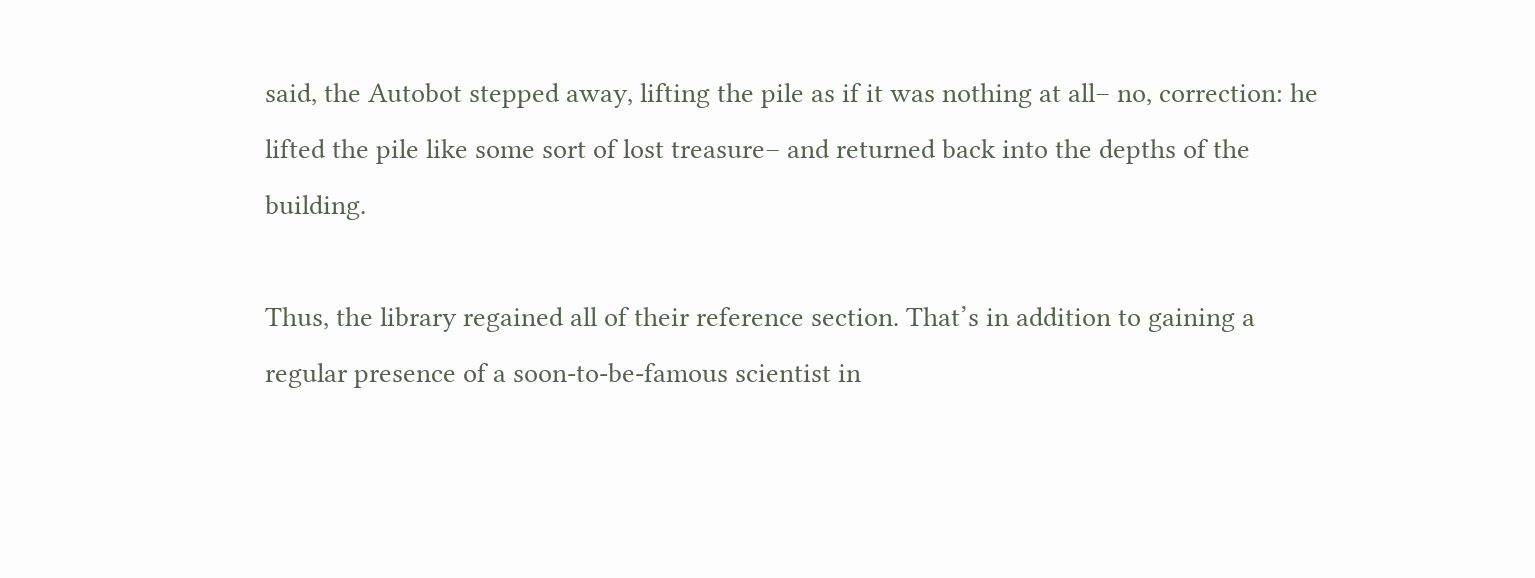said, the Autobot stepped away, lifting the pile as if it was nothing at all– no, correction: he lifted the pile like some sort of lost treasure– and returned back into the depths of the building.

Thus, the library regained all of their reference section. That’s in addition to gaining a regular presence of a soon-to-be-famous scientist in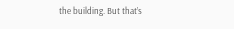the building. But that’s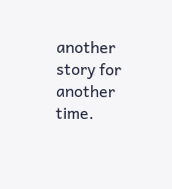another story for another time.